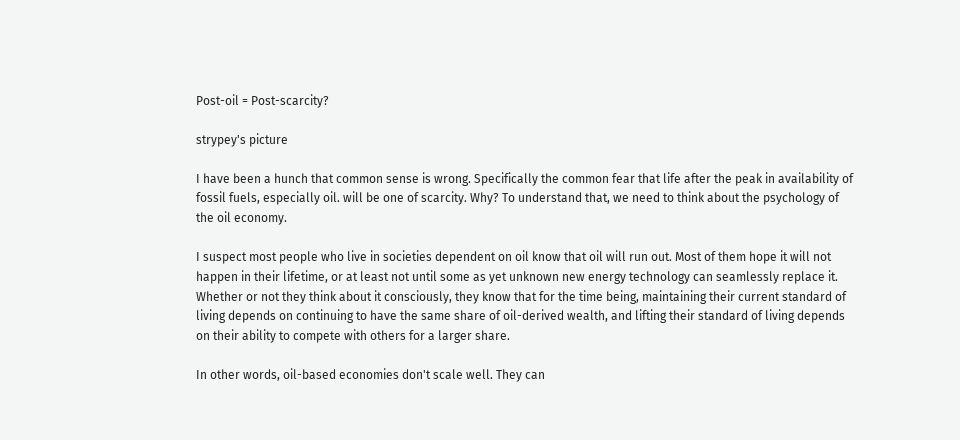Post-oil = Post-scarcity?

strypey's picture

I have been a hunch that common sense is wrong. Specifically the common fear that life after the peak in availability of fossil fuels, especially oil. will be one of scarcity. Why? To understand that, we need to think about the psychology of the oil economy.

I suspect most people who live in societies dependent on oil know that oil will run out. Most of them hope it will not happen in their lifetime, or at least not until some as yet unknown new energy technology can seamlessly replace it. Whether or not they think about it consciously, they know that for the time being, maintaining their current standard of living depends on continuing to have the same share of oil-derived wealth, and lifting their standard of living depends on their ability to compete with others for a larger share.

In other words, oil-based economies don't scale well. They can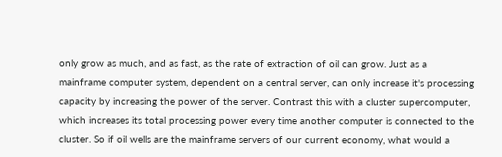only grow as much, and as fast, as the rate of extraction of oil can grow. Just as a mainframe computer system, dependent on a central server, can only increase it's processing capacity by increasing the power of the server. Contrast this with a cluster supercomputer, which increases its total processing power every time another computer is connected to the cluster. So if oil wells are the mainframe servers of our current economy, what would a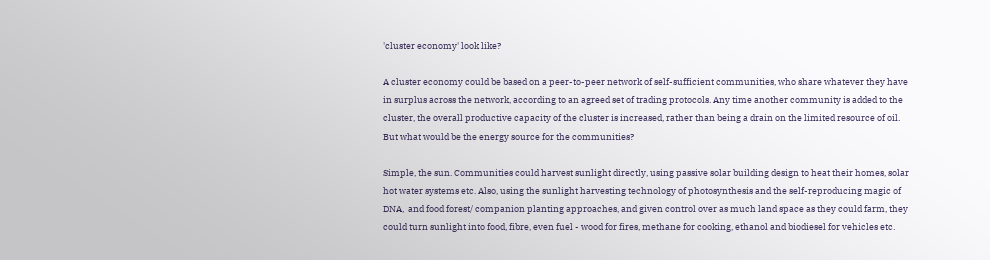'cluster economy' look like?

A cluster economy could be based on a peer-to-peer network of self-sufficient communities, who share whatever they have in surplus across the network, according to an agreed set of trading protocols. Any time another community is added to the cluster, the overall productive capacity of the cluster is increased, rather than being a drain on the limited resource of oil. But what would be the energy source for the communities?

Simple, the sun. Communities could harvest sunlight directly, using passive solar building design to heat their homes, solar hot water systems etc. Also, using the sunlight harvesting technology of photosynthesis and the self-reproducing magic of DNA,  and food forest/ companion planting approaches, and given control over as much land space as they could farm, they could turn sunlight into food, fibre, even fuel - wood for fires, methane for cooking, ethanol and biodiesel for vehicles etc.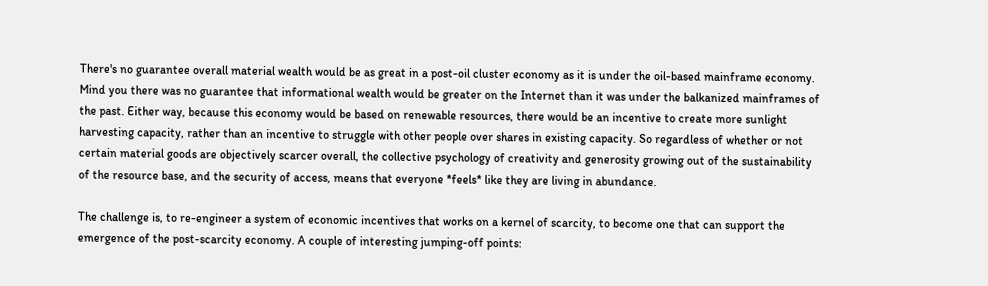There's no guarantee overall material wealth would be as great in a post-oil cluster economy as it is under the oil-based mainframe economy. Mind you there was no guarantee that informational wealth would be greater on the Internet than it was under the balkanized mainframes of the past. Either way, because this economy would be based on renewable resources, there would be an incentive to create more sunlight harvesting capacity, rather than an incentive to struggle with other people over shares in existing capacity. So regardless of whether or not certain material goods are objectively scarcer overall, the collective psychology of creativity and generosity growing out of the sustainability of the resource base, and the security of access, means that everyone *feels* like they are living in abundance.

The challenge is, to re-engineer a system of economic incentives that works on a kernel of scarcity, to become one that can support the emergence of the post-scarcity economy. A couple of interesting jumping-off points: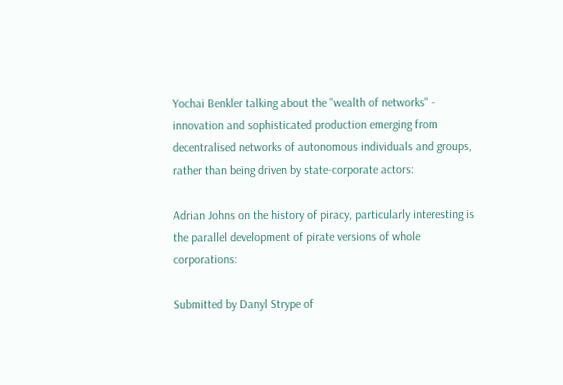Yochai Benkler talking about the "wealth of networks" - innovation and sophisticated production emerging from decentralised networks of autonomous individuals and groups, rather than being driven by state-corporate actors:

Adrian Johns on the history of piracy, particularly interesting is the parallel development of pirate versions of whole corporations:

Submitted by Danyl Strype of